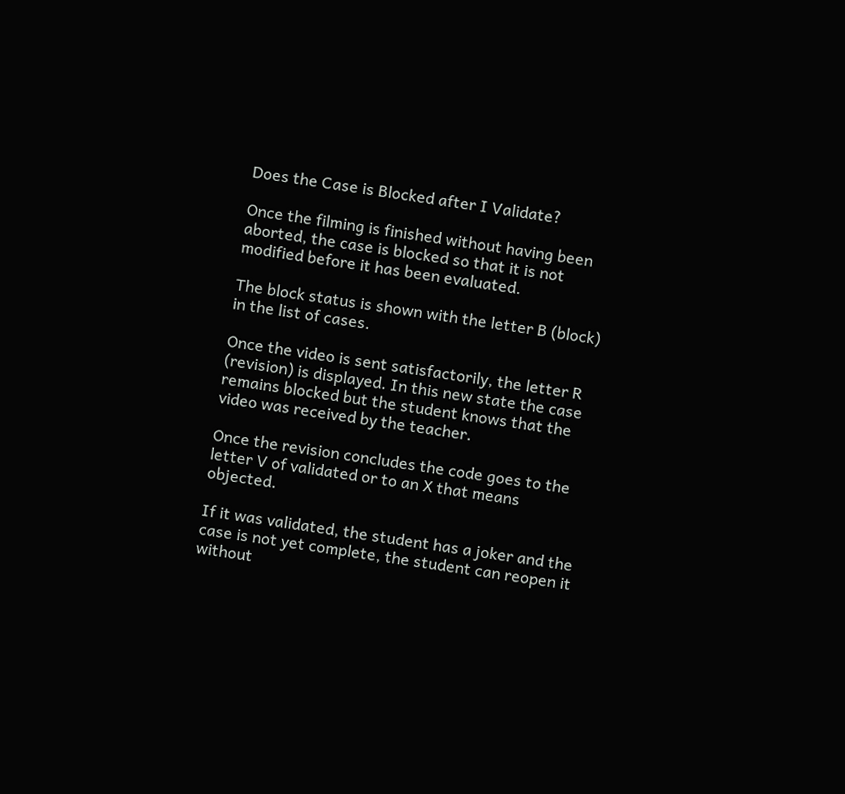Does the Case is Blocked after I Validate?

Once the filming is finished without having been aborted, the case is blocked so that it is not modified before it has been evaluated.

The block status is shown with the letter B (block) in the list of cases.

Once the video is sent satisfactorily, the letter R (revision) is displayed. In this new state the case remains blocked but the student knows that the video was received by the teacher.

Once the revision concludes the code goes to the letter V of validated or to an X that means objected.

If it was validated, the student has a joker and the case is not yet complete, the student can reopen it without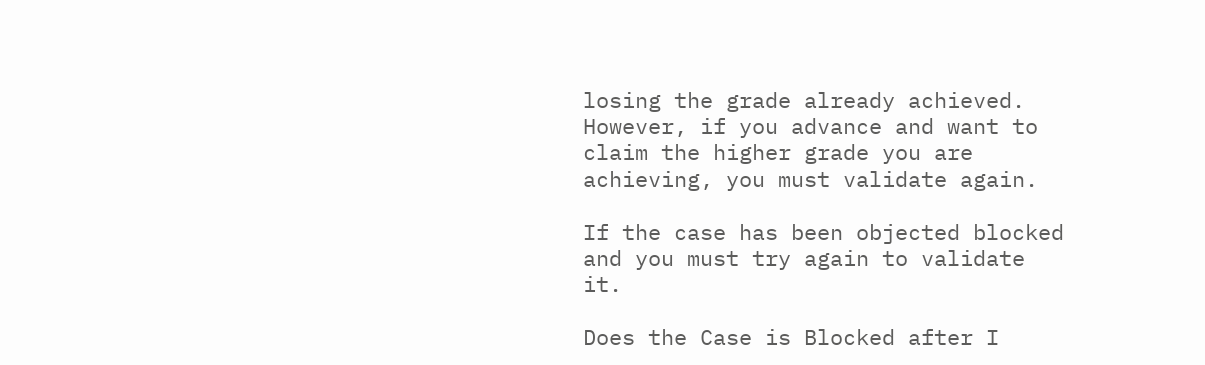losing the grade already achieved. However, if you advance and want to claim the higher grade you are achieving, you must validate again.

If the case has been objected blocked and you must try again to validate it.

Does the Case is Blocked after I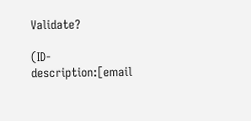Validate?

(ID-description:[email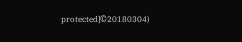protected]©20180304)